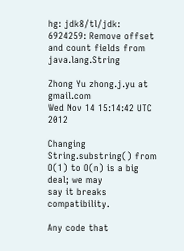hg: jdk8/tl/jdk: 6924259: Remove offset and count fields from java.lang.String

Zhong Yu zhong.j.yu at gmail.com
Wed Nov 14 15:14:42 UTC 2012

Changing String.substring() from O(1) to O(n) is a big deal; we may
say it breaks compatibility.

Any code that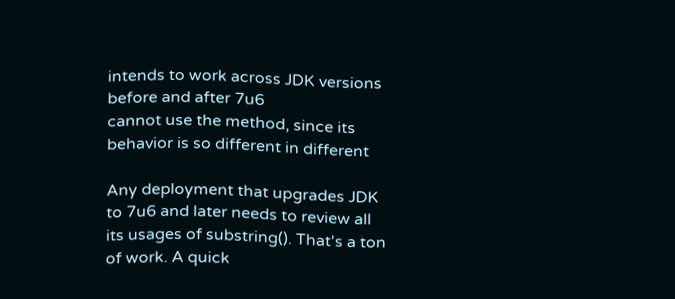intends to work across JDK versions before and after 7u6
cannot use the method, since its behavior is so different in different

Any deployment that upgrades JDK to 7u6 and later needs to review all
its usages of substring(). That's a ton of work. A quick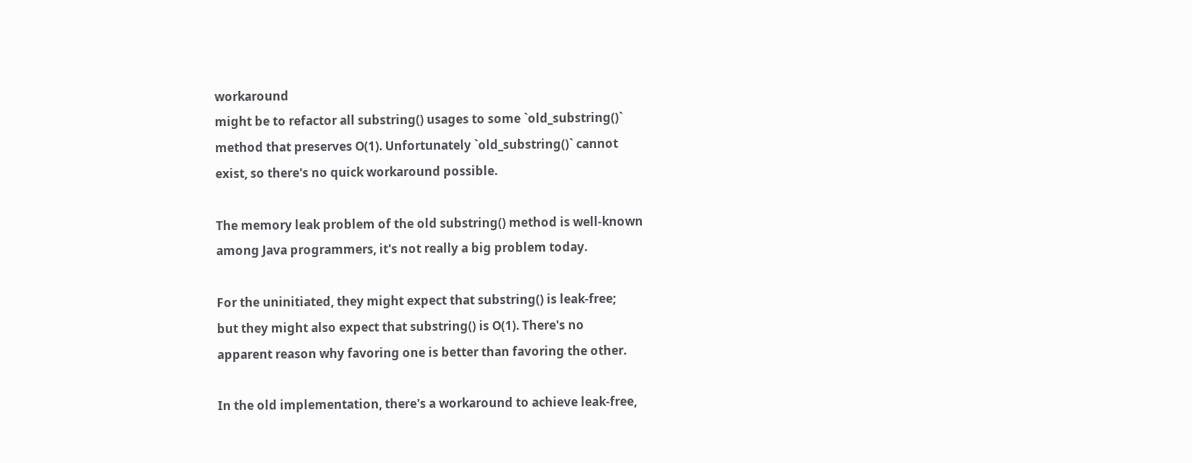workaround
might be to refactor all substring() usages to some `old_substring()`
method that preserves O(1). Unfortunately `old_substring()` cannot
exist, so there's no quick workaround possible.

The memory leak problem of the old substring() method is well-known
among Java programmers, it's not really a big problem today.

For the uninitiated, they might expect that substring() is leak-free;
but they might also expect that substring() is O(1). There's no
apparent reason why favoring one is better than favoring the other.

In the old implementation, there's a workaround to achieve leak-free,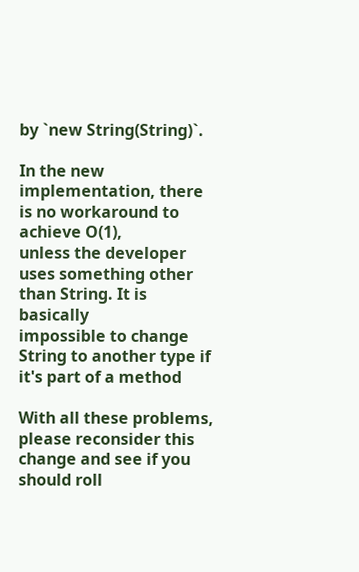by `new String(String)`.

In the new implementation, there is no workaround to achieve O(1),
unless the developer uses something other than String. It is basically
impossible to change String to another type if it's part of a method

With all these problems, please reconsider this change and see if you
should roll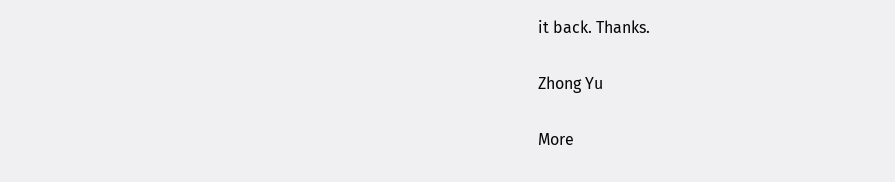it back. Thanks.

Zhong Yu

More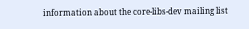information about the core-libs-dev mailing list